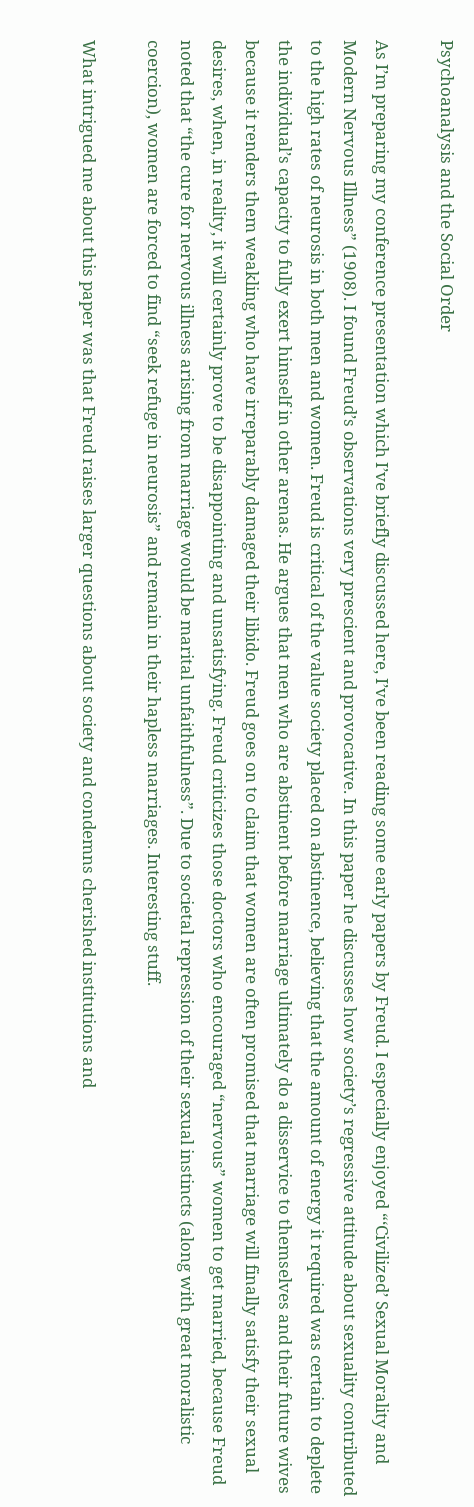Psychoanalysis and the Social Order

As I’m preparing my conference presentation which I’ve briefly discussed here, I’ve been reading some early papers by Freud. I especially enjoyed “‘Civilized’ Sexual Morality and Modern Nervous Illness” (1908). I found Freud’s observations very prescient and provocative. In this paper he discusses how society’s regressive attitude about sexuality contributed to the high rates of neurosis in both men and women. Freud is critical of the value society placed on abstinence, believing that the amount of energy it required was certain to deplete the individual’s capacity to fully exert himself in other arenas. He argues that men who are abstinent before marriage ultimately do a disservice to themselves and their future wives because it renders them weakling who have irreparably damaged their libido. Freud goes on to claim that women are often promised that marriage will finally satisfy their sexual desires, when, in reality, it will certainly prove to be disappointing and unsatisfying. Freud criticizes those doctors who encouraged “nervous” women to get married, because Freud noted that “the cure for nervous illness arising from marriage would be marital unfaithfulness”. Due to societal repression of their sexual instincts (along with great moralistic coercion), women are forced to find “seek refuge in neurosis” and remain in their hapless marriages. Interesting stuff.

What intrigued me about this paper was that Freud raises larger questions about society and condemns cherished institutions and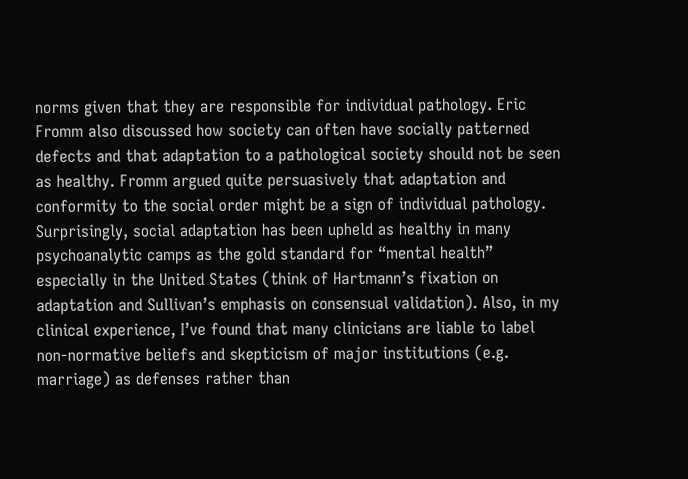norms given that they are responsible for individual pathology. Eric Fromm also discussed how society can often have socially patterned defects and that adaptation to a pathological society should not be seen as healthy. Fromm argued quite persuasively that adaptation and conformity to the social order might be a sign of individual pathology. Surprisingly, social adaptation has been upheld as healthy in many psychoanalytic camps as the gold standard for “mental health” especially in the United States (think of Hartmann’s fixation on adaptation and Sullivan’s emphasis on consensual validation). Also, in my clinical experience, I’ve found that many clinicians are liable to label non-normative beliefs and skepticism of major institutions (e.g. marriage) as defenses rather than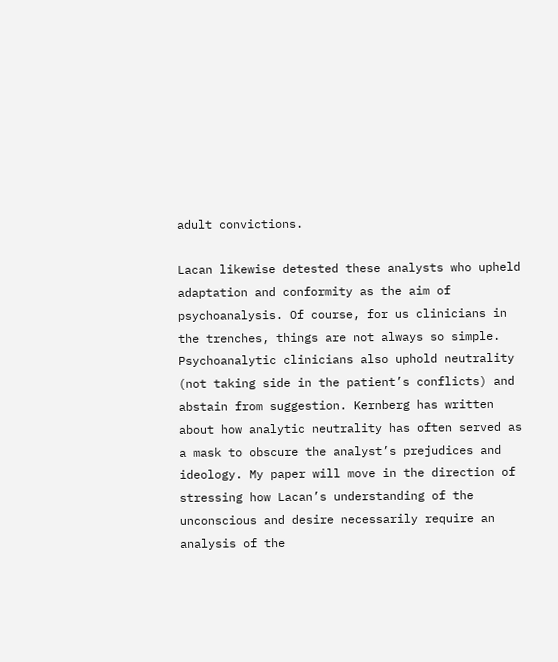adult convictions.

Lacan likewise detested these analysts who upheld adaptation and conformity as the aim of psychoanalysis. Of course, for us clinicians in the trenches, things are not always so simple. Psychoanalytic clinicians also uphold neutrality (not taking side in the patient’s conflicts) and abstain from suggestion. Kernberg has written about how analytic neutrality has often served as a mask to obscure the analyst’s prejudices and ideology. My paper will move in the direction of stressing how Lacan’s understanding of the unconscious and desire necessarily require an analysis of the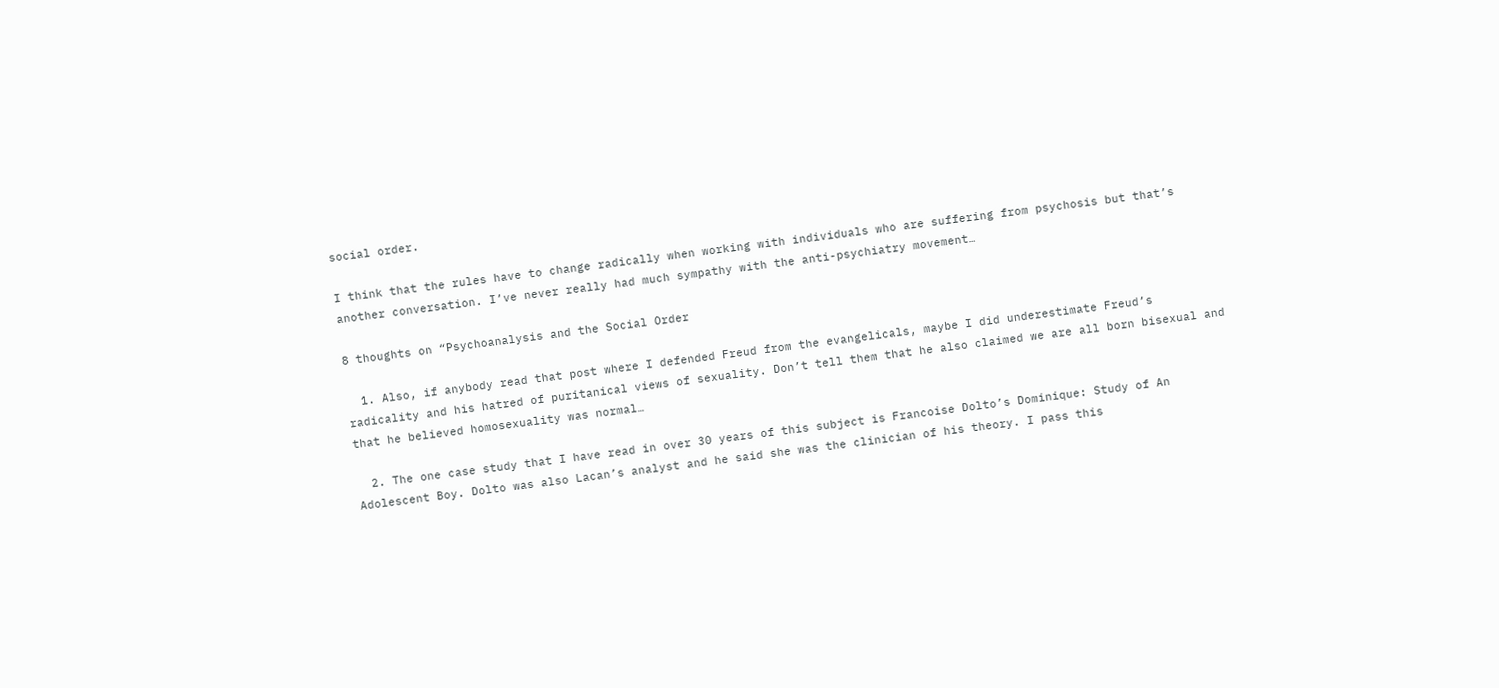social order.

I think that the rules have to change radically when working with individuals who are suffering from psychosis but that’s another conversation. I’ve never really had much sympathy with the anti-psychiatry movement…

8 thoughts on “Psychoanalysis and the Social Order

  1. Also, if anybody read that post where I defended Freud from the evangelicals, maybe I did underestimate Freud’s radicality and his hatred of puritanical views of sexuality. Don’t tell them that he also claimed we are all born bisexual and that he believed homosexuality was normal…

  2. The one case study that I have read in over 30 years of this subject is Francoise Dolto’s Dominique: Study of An Adolescent Boy. Dolto was also Lacan’s analyst and he said she was the clinician of his theory. I pass this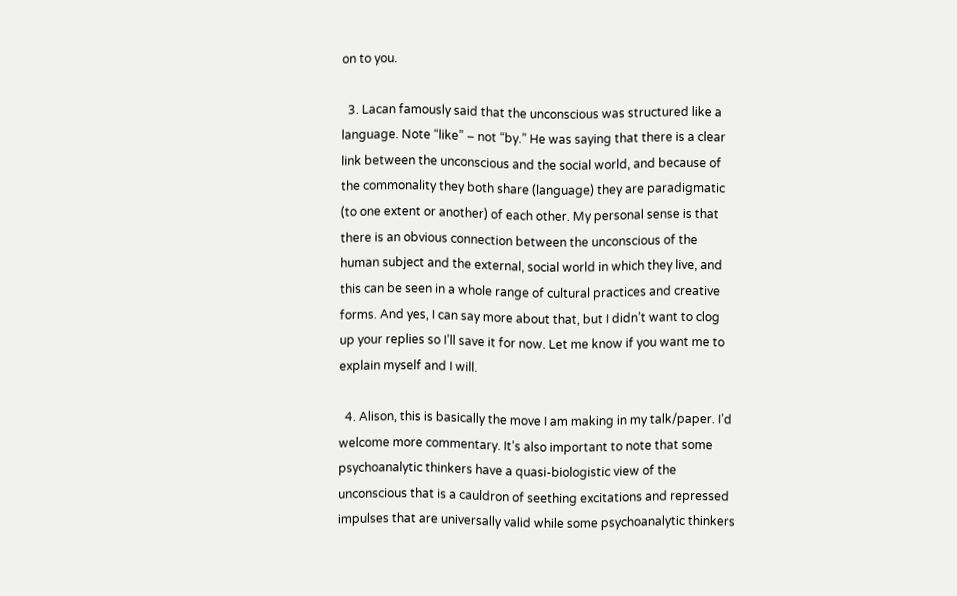on to you.

  3. Lacan famously said that the unconscious was structured like a language. Note “like” – not “by.” He was saying that there is a clear link between the unconscious and the social world, and because of the commonality they both share (language) they are paradigmatic (to one extent or another) of each other. My personal sense is that there is an obvious connection between the unconscious of the human subject and the external, social world in which they live, and this can be seen in a whole range of cultural practices and creative forms. And yes, I can say more about that, but I didn’t want to clog up your replies so I’ll save it for now. Let me know if you want me to explain myself and I will.

  4. Alison, this is basically the move I am making in my talk/paper. I’d welcome more commentary. It’s also important to note that some psychoanalytic thinkers have a quasi-biologistic view of the unconscious that is a cauldron of seething excitations and repressed impulses that are universally valid while some psychoanalytic thinkers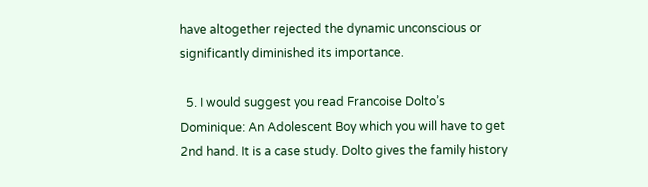have altogether rejected the dynamic unconscious or significantly diminished its importance.

  5. I would suggest you read Francoise Dolto’s Dominique: An Adolescent Boy which you will have to get 2nd hand. It is a case study. Dolto gives the family history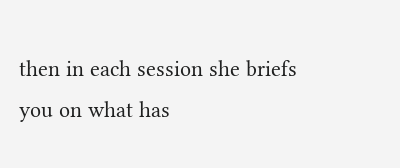then in each session she briefs you on what has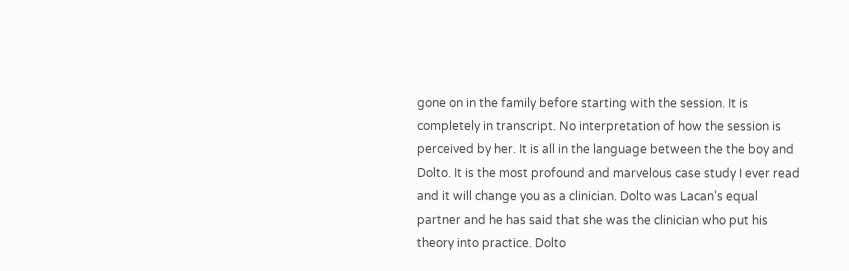gone on in the family before starting with the session. It is completely in transcript. No interpretation of how the session is perceived by her. It is all in the language between the the boy and Dolto. It is the most profound and marvelous case study I ever read and it will change you as a clinician. Dolto was Lacan’s equal partner and he has said that she was the clinician who put his theory into practice. Dolto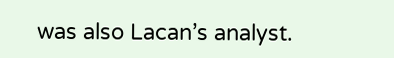was also Lacan’s analyst.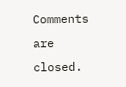Comments are closed.